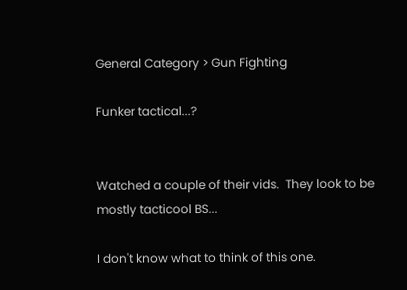General Category > Gun Fighting

Funker tactical...?


Watched a couple of their vids.  They look to be mostly tacticool BS...

I don't know what to think of this one.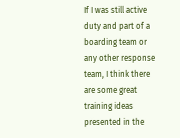If I was still active duty and part of a boarding team or any other response team, I think there are some great training ideas presented in the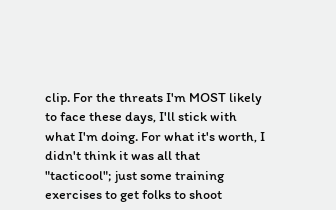clip. For the threats I'm MOST likely to face these days, I'll stick with what I'm doing. For what it's worth, I didn't think it was all that "tacticool"; just some training exercises to get folks to shoot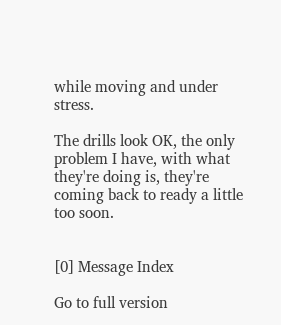while moving and under stress.

The drills look OK, the only problem I have, with what they're doing is, they're coming back to ready a little too soon.


[0] Message Index

Go to full version